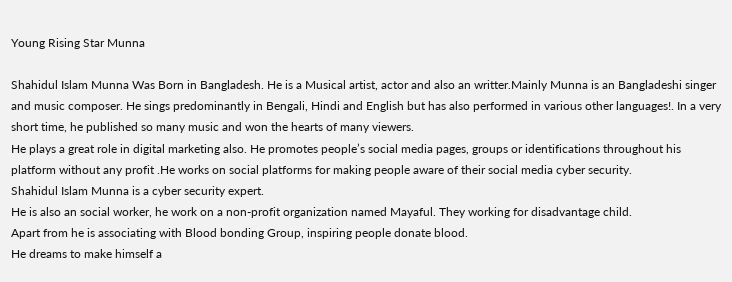Young Rising Star Munna

Shahidul Islam Munna Was Born in Bangladesh. He is a Musical artist, actor and also an writter.Mainly Munna is an Bangladeshi singer and music composer. He sings predominantly in Bengali, Hindi and English but has also performed in various other languages!. In a very short time, he published so many music and won the hearts of many viewers.
He plays a great role in digital marketing also. He promotes people’s social media pages, groups or identifications throughout his platform without any profit .He works on social platforms for making people aware of their social media cyber security.
Shahidul Islam Munna is a cyber security expert.
He is also an social worker, he work on a non-profit organization named Mayaful. They working for disadvantage child.
Apart from he is associating with Blood bonding Group, inspiring people donate blood.
He dreams to make himself a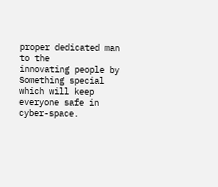proper dedicated man to the
innovating people by Something special which will keep everyone safe in cyber-space.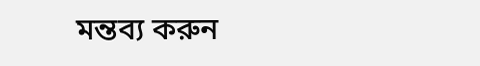মন্তব্য করুন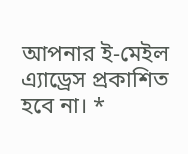আপনার ই-মেইল এ্যাড্রেস প্রকাশিত হবে না। *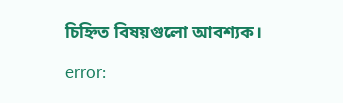চিহ্নিত বিষয়গুলো আবশ্যক।

error: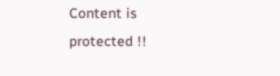Content is protected !!